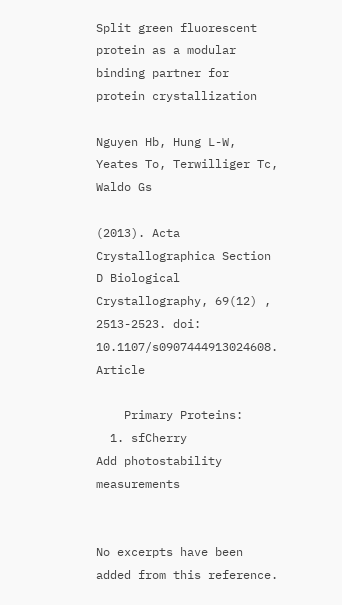Split green fluorescent protein as a modular binding partner for protein crystallization

Nguyen Hb, Hung L-W, Yeates To, Terwilliger Tc, Waldo Gs

(2013). Acta Crystallographica Section D Biological Crystallography, 69(12) , 2513-2523. doi: 10.1107/s0907444913024608. Article

    Primary Proteins:
  1. sfCherry
Add photostability measurements


No excerpts have been added from this reference.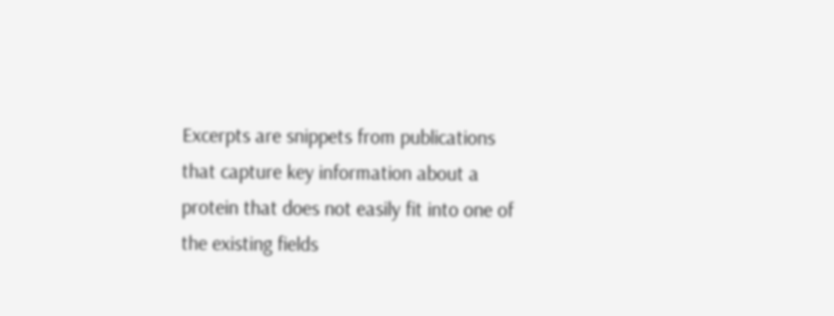Excerpts are snippets from publications that capture key information about a protein that does not easily fit into one of the existing fields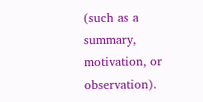(such as a summary, motivation, or observation).